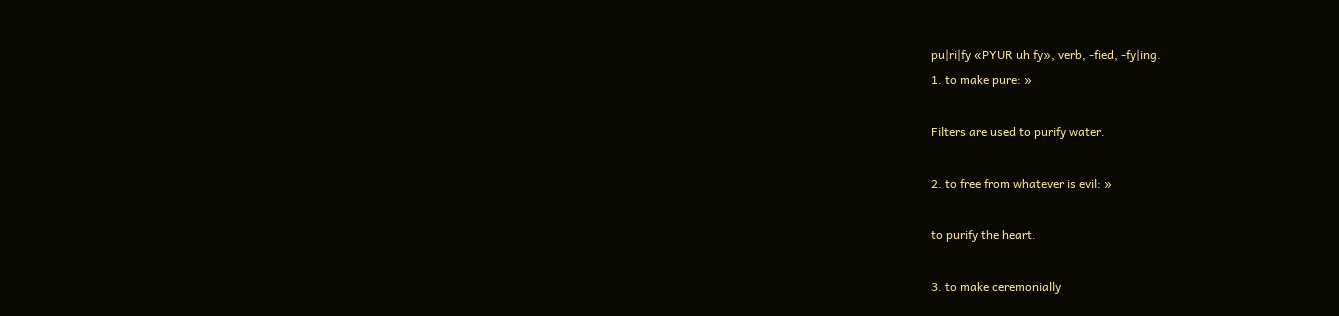pu|ri|fy «PYUR uh fy», verb, -fied, -fy|ing.
1. to make pure: »

Filters are used to purify water.

2. to free from whatever is evil: »

to purify the heart.

3. to make ceremonially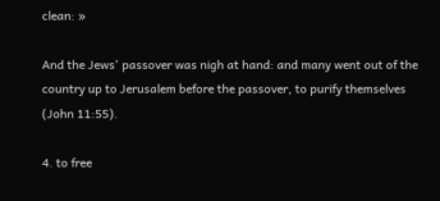clean: »

And the Jews' passover was nigh at hand: and many went out of the country up to Jerusalem before the passover, to purify themselves (John 11:55).

4. to free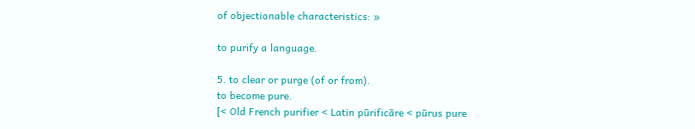of objectionable characteristics: »

to purify a language.

5. to clear or purge (of or from).
to become pure.
[< Old French purifier < Latin pūrificāre < pūrus pure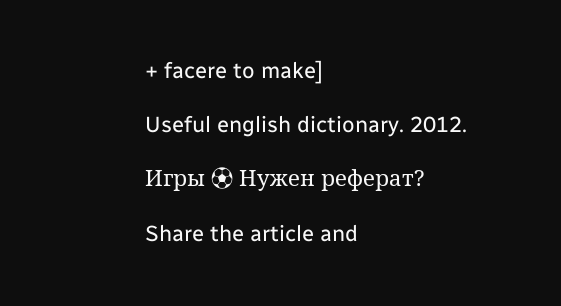+ facere to make]

Useful english dictionary. 2012.

Игры ⚽ Нужен реферат?

Share the article and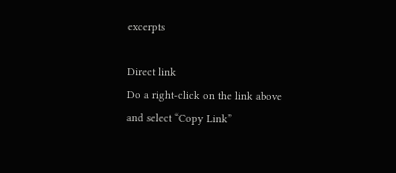excerpts

Direct link
Do a right-click on the link above
and select “Copy Link”